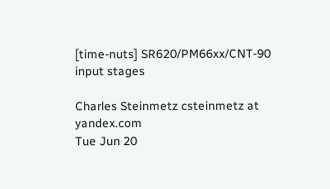[time-nuts] SR620/PM66xx/CNT-90 input stages

Charles Steinmetz csteinmetz at yandex.com
Tue Jun 20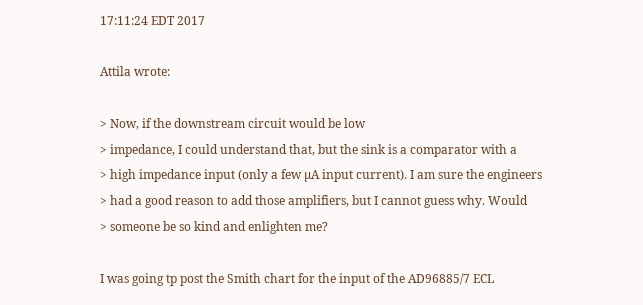17:11:24 EDT 2017

Attila wrote:

> Now, if the downstream circuit would be low
> impedance, I could understand that, but the sink is a comparator with a
> high impedance input (only a few µA input current). I am sure the engineers
> had a good reason to add those amplifiers, but I cannot guess why. Would
> someone be so kind and enlighten me?

I was going tp post the Smith chart for the input of the AD96885/7 ECL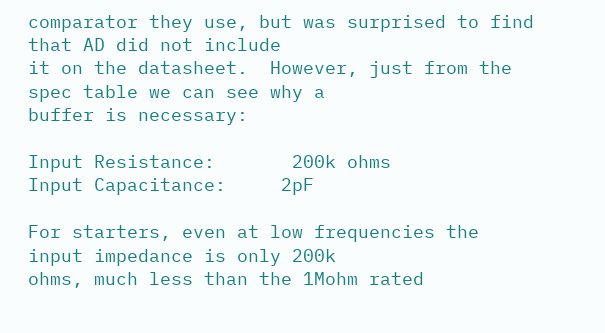comparator they use, but was surprised to find that AD did not include
it on the datasheet.  However, just from the spec table we can see why a
buffer is necessary:

Input Resistance:       200k ohms
Input Capacitance:     2pF

For starters, even at low frequencies the input impedance is only 200k
ohms, much less than the 1Mohm rated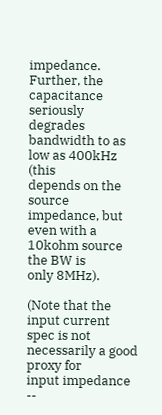impedance.  Further, the
capacitance seriously degrades bandwidth to as low as 400kHz (this
depends on the source impedance, but even with a 10kohm source the BW is
only 8MHz).

(Note that the input current spec is not necessarily a good proxy for
input impedance --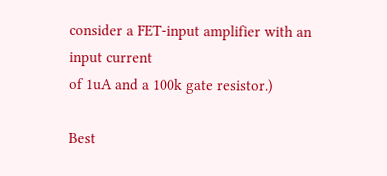consider a FET-input amplifier with an input current
of 1uA and a 100k gate resistor.)

Best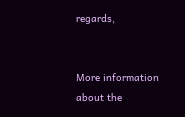regards,


More information about the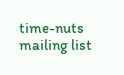time-nuts mailing list